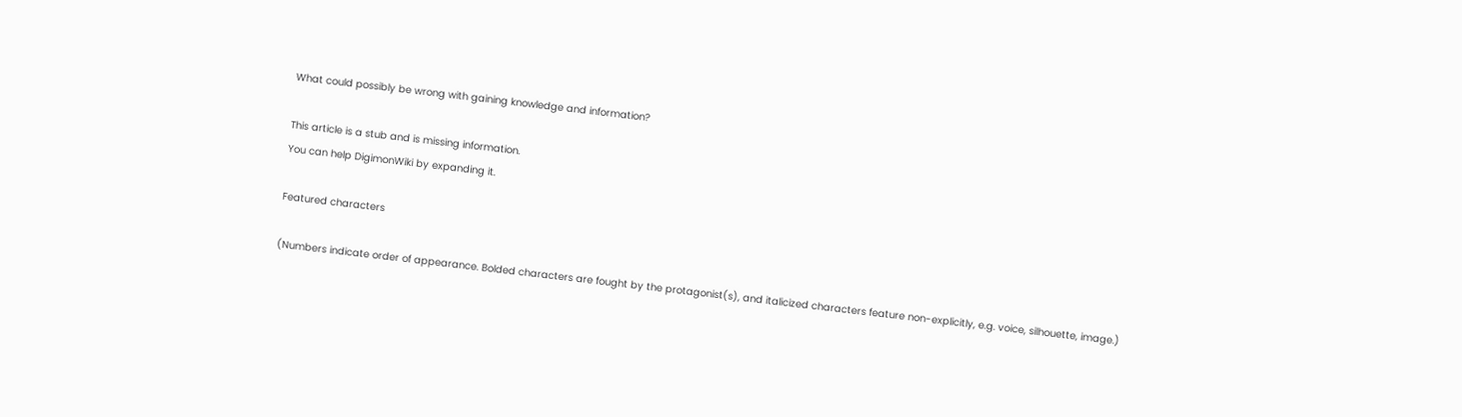What could possibly be wrong with gaining knowledge and information?

This article is a stub and is missing information.
You can help DigimonWiki by expanding it.

Featured characters

(Numbers indicate order of appearance. Bolded characters are fought by the protagonist(s), and italicized characters feature non-explicitly, e.g. voice, silhouette, image.)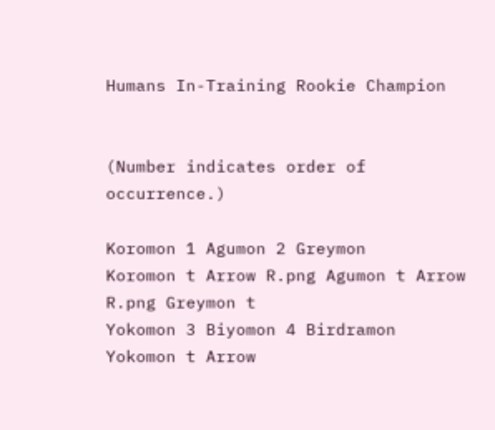Humans In-Training Rookie Champion


(Number indicates order of occurrence.)

Koromon 1 Agumon 2 Greymon
Koromon t Arrow R.png Agumon t Arrow R.png Greymon t
Yokomon 3 Biyomon 4 Birdramon
Yokomon t Arrow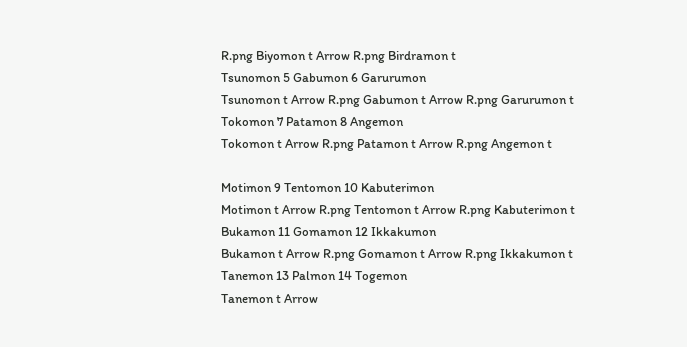R.png Biyomon t Arrow R.png Birdramon t
Tsunomon 5 Gabumon 6 Garurumon
Tsunomon t Arrow R.png Gabumon t Arrow R.png Garurumon t
Tokomon 7 Patamon 8 Angemon
Tokomon t Arrow R.png Patamon t Arrow R.png Angemon t

Motimon 9 Tentomon 10 Kabuterimon
Motimon t Arrow R.png Tentomon t Arrow R.png Kabuterimon t
Bukamon 11 Gomamon 12 Ikkakumon
Bukamon t Arrow R.png Gomamon t Arrow R.png Ikkakumon t
Tanemon 13 Palmon 14 Togemon
Tanemon t Arrow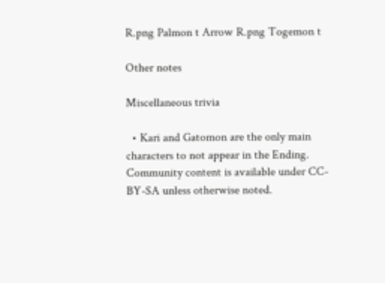R.png Palmon t Arrow R.png Togemon t

Other notes

Miscellaneous trivia

  • Kari and Gatomon are the only main characters to not appear in the Ending.
Community content is available under CC-BY-SA unless otherwise noted.